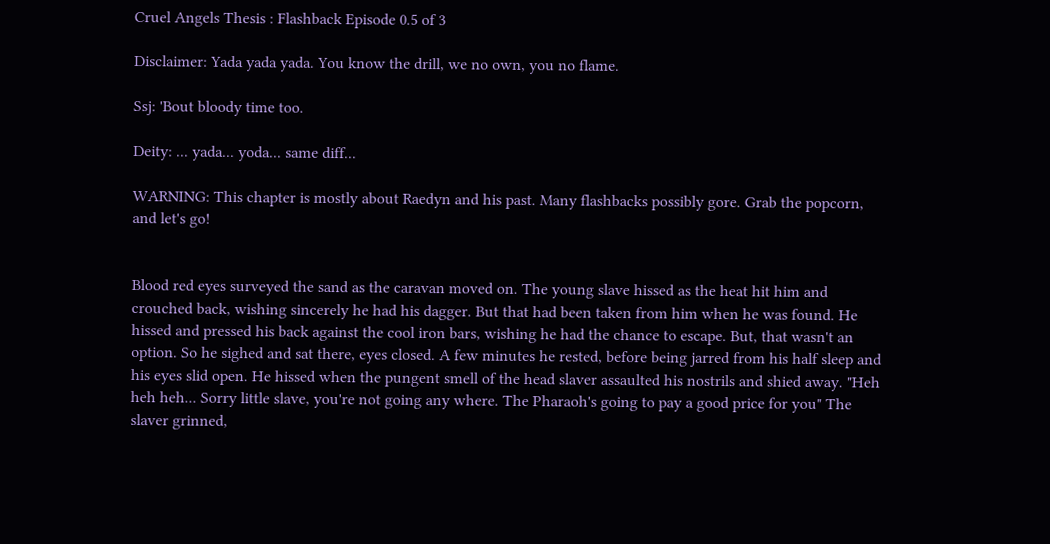Cruel Angels Thesis : Flashback Episode 0.5 of 3

Disclaimer: Yada yada yada. You know the drill, we no own, you no flame.

Ssj: 'Bout bloody time too.

Deity: ... yada... yoda... same diff...

WARNING: This chapter is mostly about Raedyn and his past. Many flashbacks possibly gore. Grab the popcorn, and let's go!


Blood red eyes surveyed the sand as the caravan moved on. The young slave hissed as the heat hit him and crouched back, wishing sincerely he had his dagger. But that had been taken from him when he was found. He hissed and pressed his back against the cool iron bars, wishing he had the chance to escape. But, that wasn't an option. So he sighed and sat there, eyes closed. A few minutes he rested, before being jarred from his half sleep and his eyes slid open. He hissed when the pungent smell of the head slaver assaulted his nostrils and shied away. "Heh heh heh... Sorry little slave, you're not going any where. The Pharaoh's going to pay a good price for you" The slaver grinned,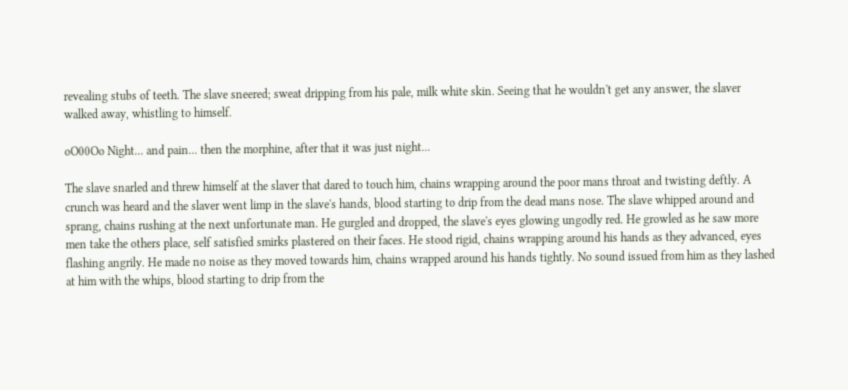revealing stubs of teeth. The slave sneered; sweat dripping from his pale, milk white skin. Seeing that he wouldn't get any answer, the slaver walked away, whistling to himself.

oO00Oo Night... and pain... then the morphine, after that it was just night...

The slave snarled and threw himself at the slaver that dared to touch him, chains wrapping around the poor mans throat and twisting deftly. A crunch was heard and the slaver went limp in the slave's hands, blood starting to drip from the dead mans nose. The slave whipped around and sprang, chains rushing at the next unfortunate man. He gurgled and dropped, the slave's eyes glowing ungodly red. He growled as he saw more men take the others place, self satisfied smirks plastered on their faces. He stood rigid, chains wrapping around his hands as they advanced, eyes flashing angrily. He made no noise as they moved towards him, chains wrapped around his hands tightly. No sound issued from him as they lashed at him with the whips, blood starting to drip from the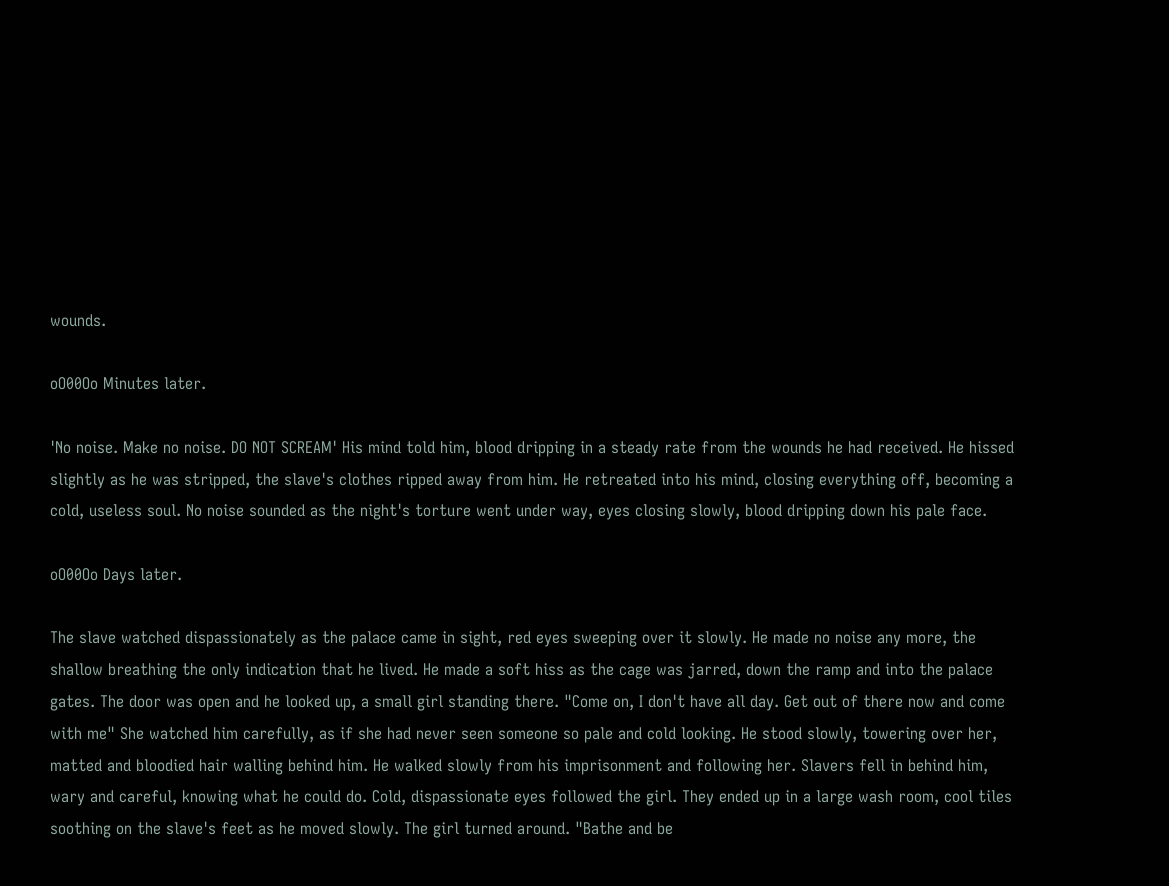wounds.

oO00Oo Minutes later.

'No noise. Make no noise. DO NOT SCREAM' His mind told him, blood dripping in a steady rate from the wounds he had received. He hissed slightly as he was stripped, the slave's clothes ripped away from him. He retreated into his mind, closing everything off, becoming a cold, useless soul. No noise sounded as the night's torture went under way, eyes closing slowly, blood dripping down his pale face.

oO00Oo Days later.

The slave watched dispassionately as the palace came in sight, red eyes sweeping over it slowly. He made no noise any more, the shallow breathing the only indication that he lived. He made a soft hiss as the cage was jarred, down the ramp and into the palace gates. The door was open and he looked up, a small girl standing there. "Come on, I don't have all day. Get out of there now and come with me" She watched him carefully, as if she had never seen someone so pale and cold looking. He stood slowly, towering over her, matted and bloodied hair walling behind him. He walked slowly from his imprisonment and following her. Slavers fell in behind him, wary and careful, knowing what he could do. Cold, dispassionate eyes followed the girl. They ended up in a large wash room, cool tiles soothing on the slave's feet as he moved slowly. The girl turned around. "Bathe and be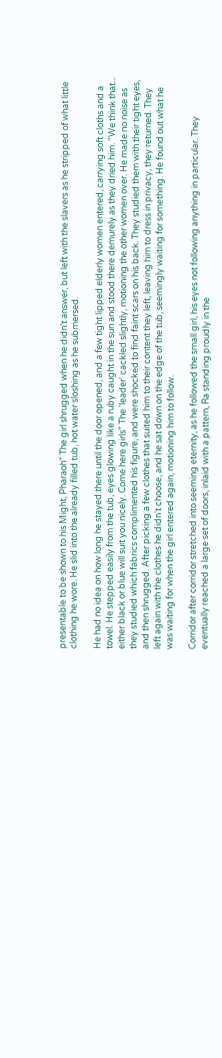presentable to be shown to his Might, Pharaoh" The girl shrugged when he didn't answer, but left with the slavers as he stripped of what little clothing he wore. He slid into the already filled tub, hot water sloshing as he submersed.

He had no idea on how long he stayed there until the door opened, and a few tight lipped elderly women entered, carrying soft cloths and a towel. He stepped easily from the tub, eyes glowing like a ruby caught in the sun and stood there demurely as they dried him. "We think that... either black or blue will suit you nicely. Come here girls" The 'leader' cackled slightly, motioning the other women over. He made no noise as they studied which fabrics complimented his figure, and were shocked to find faint scars on his back. They studied them with their tight eyes, and then shrugged. After picking a few clothes that suited him to their content they left, leaving him to dress in privacy, they returned. They left again with the clothes he didn't choose, and he sat down on the edge of the tub, seemingly waiting for something. He found out what he was waiting for when the girl entered again, motioning him to follow.

Corridor after corridor stretched into seeming eternity, as he followed the small girl, his eyes not following anything in particular. They eventually reached a large set of doors, inlaid with a pattern, Ra standing proudly in the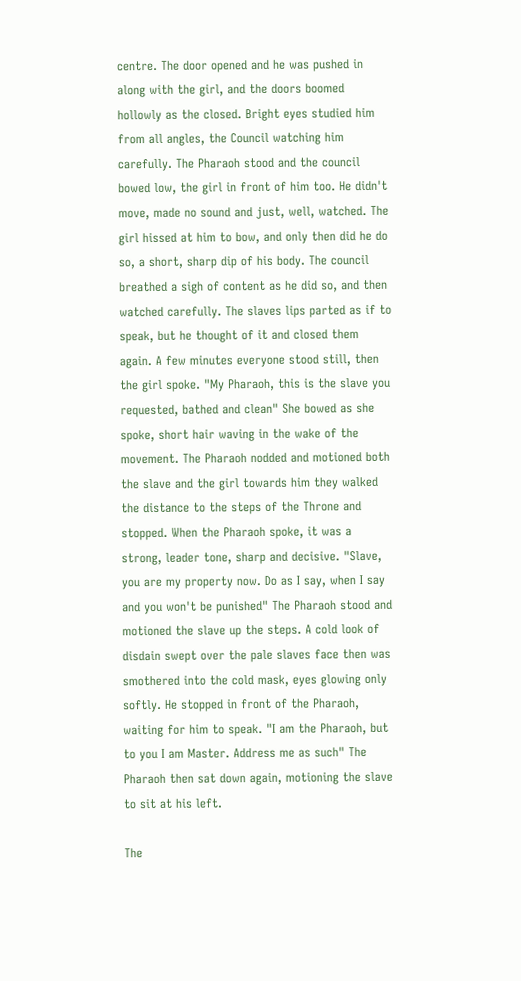centre. The door opened and he was pushed in along with the girl, and the doors boomed hollowly as the closed. Bright eyes studied him from all angles, the Council watching him carefully. The Pharaoh stood and the council bowed low, the girl in front of him too. He didn't move, made no sound and just, well, watched. The girl hissed at him to bow, and only then did he do so, a short, sharp dip of his body. The council breathed a sigh of content as he did so, and then watched carefully. The slaves lips parted as if to speak, but he thought of it and closed them again. A few minutes everyone stood still, then the girl spoke. "My Pharaoh, this is the slave you requested, bathed and clean" She bowed as she spoke, short hair waving in the wake of the movement. The Pharaoh nodded and motioned both the slave and the girl towards him they walked the distance to the steps of the Throne and stopped. When the Pharaoh spoke, it was a strong, leader tone, sharp and decisive. "Slave, you are my property now. Do as I say, when I say and you won't be punished" The Pharaoh stood and motioned the slave up the steps. A cold look of disdain swept over the pale slaves face then was smothered into the cold mask, eyes glowing only softly. He stopped in front of the Pharaoh, waiting for him to speak. "I am the Pharaoh, but to you I am Master. Address me as such" The Pharaoh then sat down again, motioning the slave to sit at his left.

The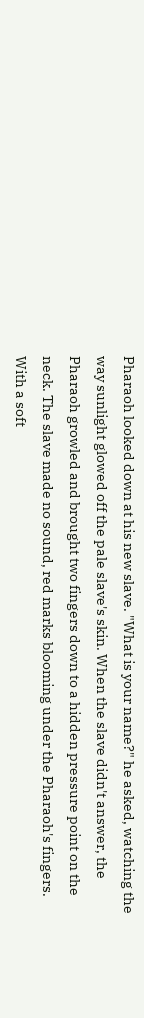Pharaoh looked down at his new slave. "What is your name?" he asked, watching the way sunlight glowed off the pale slave's skin. When the slave didn't answer, the Pharaoh growled and brought two fingers down to a hidden pressure point on the neck. The slave made no sound, red marks blooming under the Pharaoh's fingers. With a soft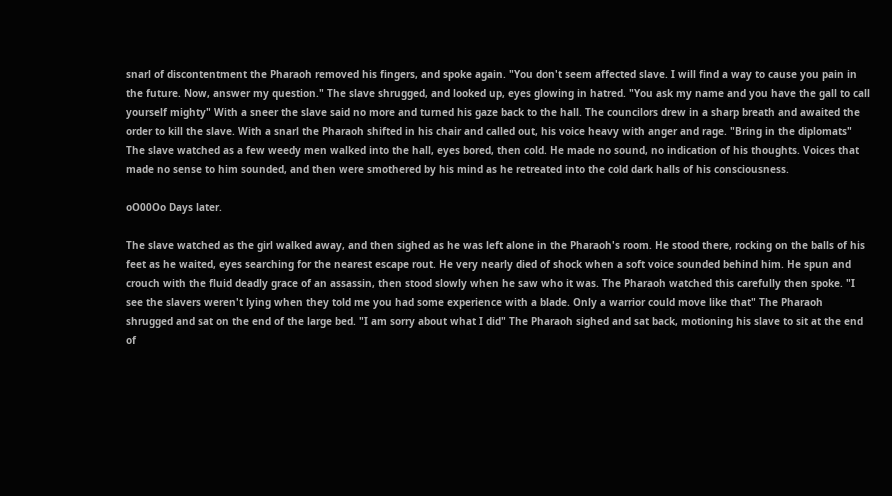snarl of discontentment the Pharaoh removed his fingers, and spoke again. "You don't seem affected slave. I will find a way to cause you pain in the future. Now, answer my question." The slave shrugged, and looked up, eyes glowing in hatred. "You ask my name and you have the gall to call yourself mighty" With a sneer the slave said no more and turned his gaze back to the hall. The councilors drew in a sharp breath and awaited the order to kill the slave. With a snarl the Pharaoh shifted in his chair and called out, his voice heavy with anger and rage. "Bring in the diplomats" The slave watched as a few weedy men walked into the hall, eyes bored, then cold. He made no sound, no indication of his thoughts. Voices that made no sense to him sounded, and then were smothered by his mind as he retreated into the cold dark halls of his consciousness.

oO00Oo Days later.

The slave watched as the girl walked away, and then sighed as he was left alone in the Pharaoh's room. He stood there, rocking on the balls of his feet as he waited, eyes searching for the nearest escape rout. He very nearly died of shock when a soft voice sounded behind him. He spun and crouch with the fluid deadly grace of an assassin, then stood slowly when he saw who it was. The Pharaoh watched this carefully then spoke. "I see the slavers weren't lying when they told me you had some experience with a blade. Only a warrior could move like that" The Pharaoh shrugged and sat on the end of the large bed. "I am sorry about what I did" The Pharaoh sighed and sat back, motioning his slave to sit at the end of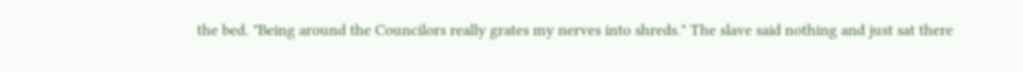the bed. "Being around the Councilors really grates my nerves into shreds." The slave said nothing and just sat there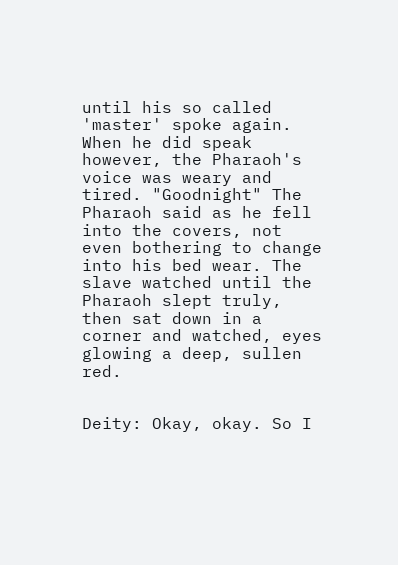until his so called 'master' spoke again. When he did speak however, the Pharaoh's voice was weary and tired. "Goodnight" The Pharaoh said as he fell into the covers, not even bothering to change into his bed wear. The slave watched until the Pharaoh slept truly, then sat down in a corner and watched, eyes glowing a deep, sullen red.


Deity: Okay, okay. So I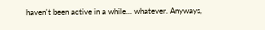haven't been active in a while... whatever. Anyways,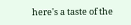here's a taste of the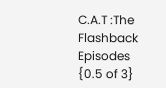C.A.T :The Flashback Episodes {0.5 of 3}